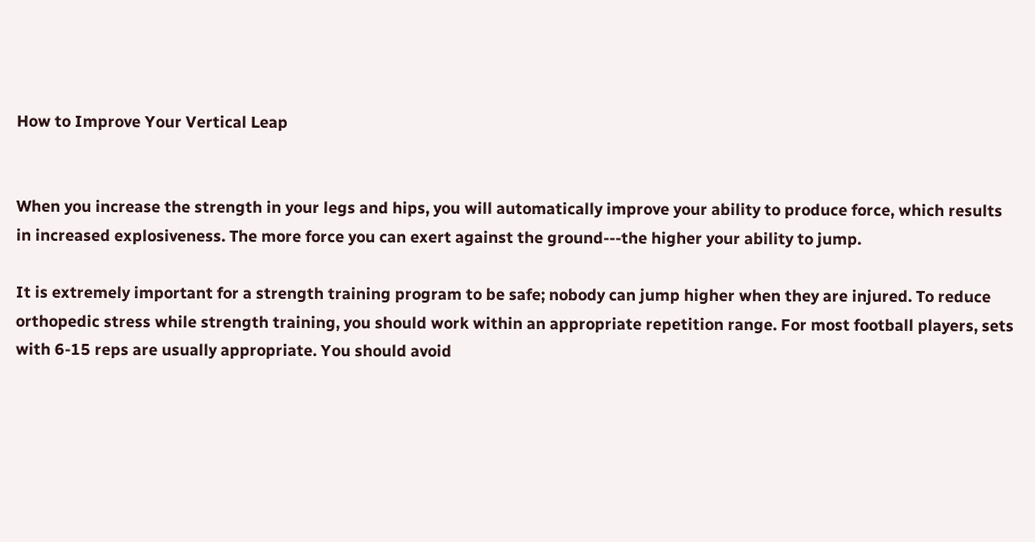How to Improve Your Vertical Leap


When you increase the strength in your legs and hips, you will automatically improve your ability to produce force, which results in increased explosiveness. The more force you can exert against the ground---the higher your ability to jump.

It is extremely important for a strength training program to be safe; nobody can jump higher when they are injured. To reduce orthopedic stress while strength training, you should work within an appropriate repetition range. For most football players, sets with 6-15 reps are usually appropriate. You should avoid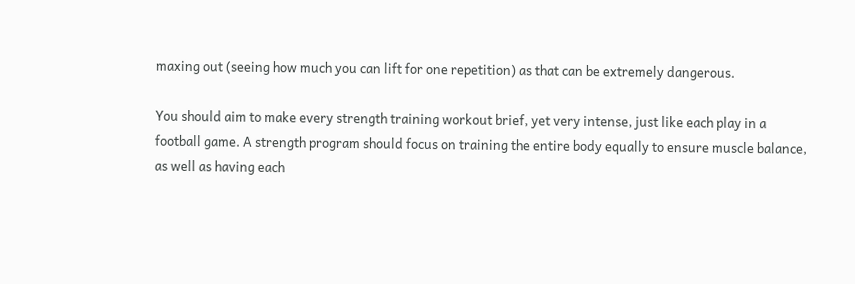maxing out (seeing how much you can lift for one repetition) as that can be extremely dangerous.

You should aim to make every strength training workout brief, yet very intense, just like each play in a football game. A strength program should focus on training the entire body equally to ensure muscle balance, as well as having each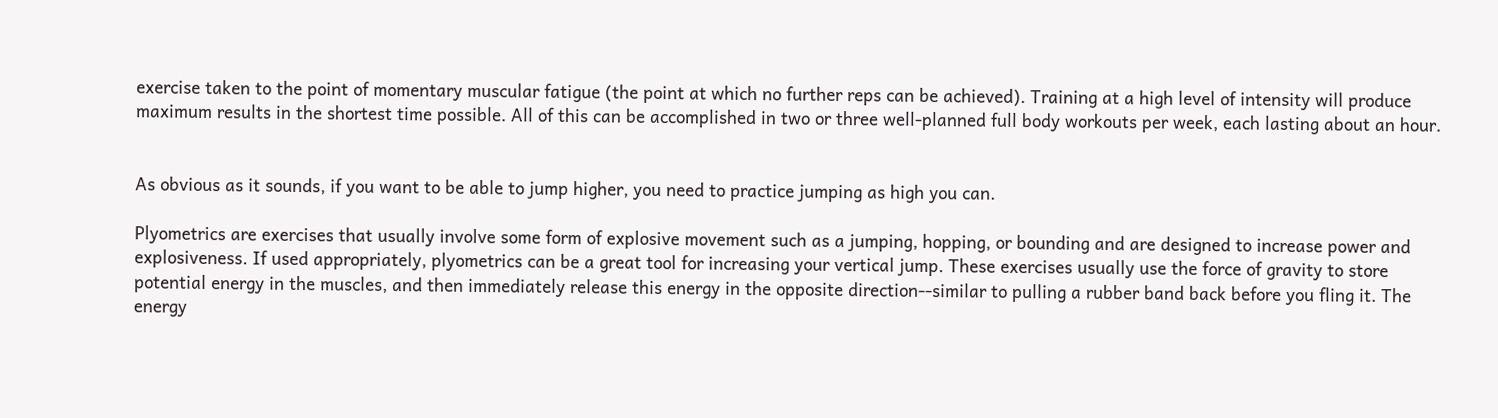exercise taken to the point of momentary muscular fatigue (the point at which no further reps can be achieved). Training at a high level of intensity will produce maximum results in the shortest time possible. All of this can be accomplished in two or three well-planned full body workouts per week, each lasting about an hour.


As obvious as it sounds, if you want to be able to jump higher, you need to practice jumping as high you can.

Plyometrics are exercises that usually involve some form of explosive movement such as a jumping, hopping, or bounding and are designed to increase power and explosiveness. If used appropriately, plyometrics can be a great tool for increasing your vertical jump. These exercises usually use the force of gravity to store potential energy in the muscles, and then immediately release this energy in the opposite direction--similar to pulling a rubber band back before you fling it. The energy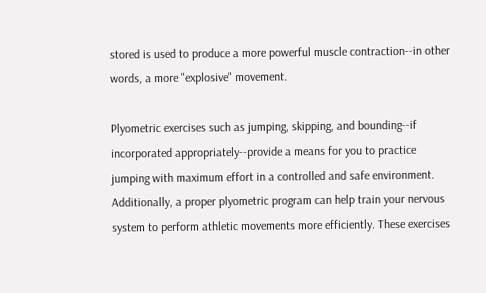stored is used to produce a more powerful muscle contraction--in other words, a more "explosive" movement.

Plyometric exercises such as jumping, skipping, and bounding--if incorporated appropriately--provide a means for you to practice jumping with maximum effort in a controlled and safe environment. Additionally, a proper plyometric program can help train your nervous system to perform athletic movements more efficiently. These exercises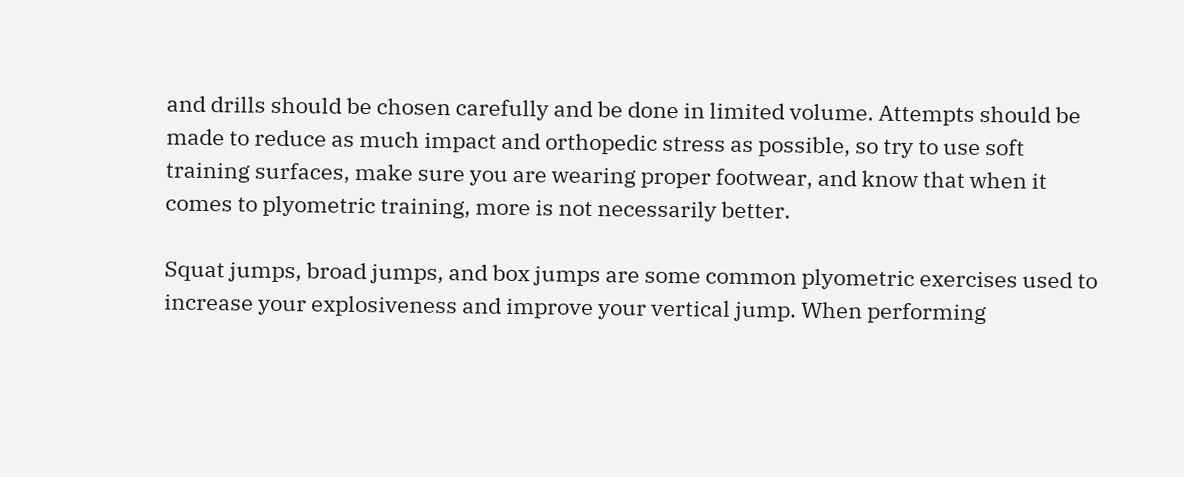and drills should be chosen carefully and be done in limited volume. Attempts should be made to reduce as much impact and orthopedic stress as possible, so try to use soft training surfaces, make sure you are wearing proper footwear, and know that when it comes to plyometric training, more is not necessarily better.

Squat jumps, broad jumps, and box jumps are some common plyometric exercises used to increase your explosiveness and improve your vertical jump. When performing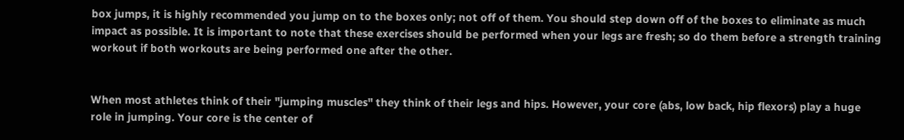box jumps, it is highly recommended you jump on to the boxes only; not off of them. You should step down off of the boxes to eliminate as much impact as possible. It is important to note that these exercises should be performed when your legs are fresh; so do them before a strength training workout if both workouts are being performed one after the other.


When most athletes think of their "jumping muscles" they think of their legs and hips. However, your core (abs, low back, hip flexors) play a huge role in jumping. Your core is the center of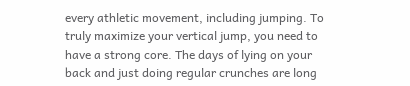every athletic movement, including jumping. To truly maximize your vertical jump, you need to have a strong core. The days of lying on your back and just doing regular crunches are long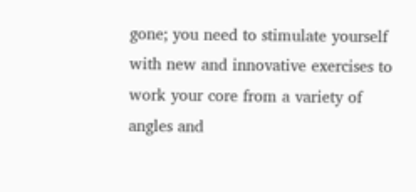gone; you need to stimulate yourself with new and innovative exercises to work your core from a variety of angles and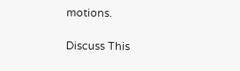motions.

Discuss This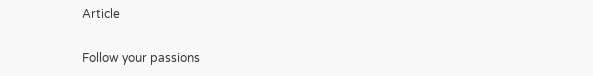Article

Follow your passions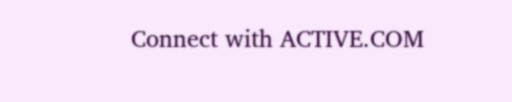Connect with ACTIVE.COM